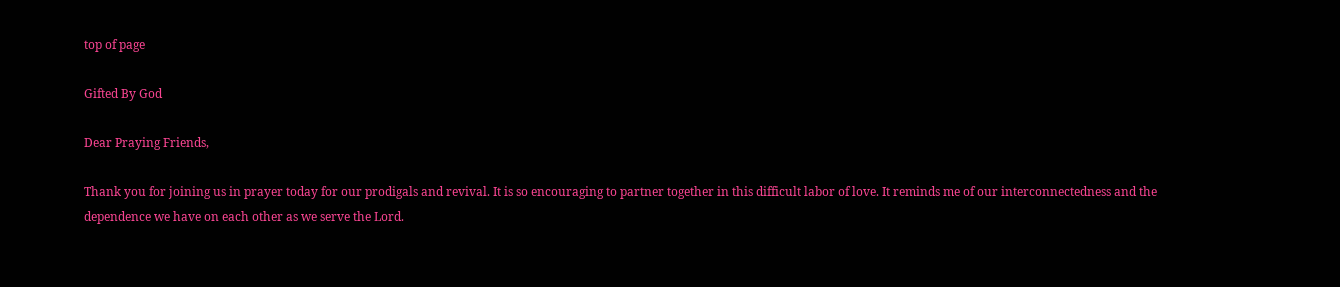top of page

Gifted By God

Dear Praying Friends,

Thank you for joining us in prayer today for our prodigals and revival. It is so encouraging to partner together in this difficult labor of love. It reminds me of our interconnectedness and the dependence we have on each other as we serve the Lord.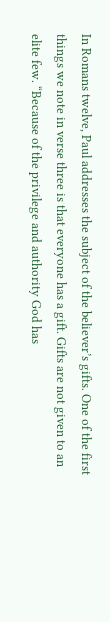In Romans twelve, Paul addresses the subject of the believer’s gifts. One of the first things we note in verse three is that everyone has a gift. Gifts are not given to an elite few. “Because of the privilege and authority God has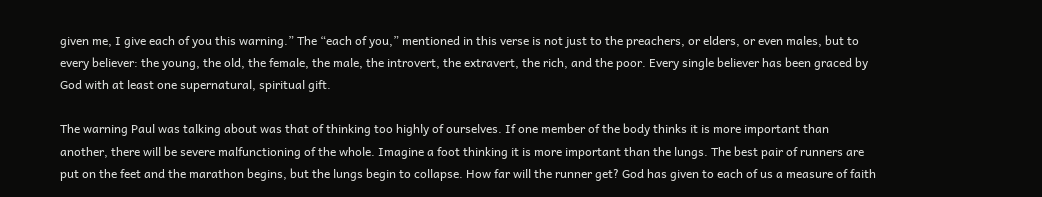given me, I give each of you this warning.” The “each of you,” mentioned in this verse is not just to the preachers, or elders, or even males, but to every believer: the young, the old, the female, the male, the introvert, the extravert, the rich, and the poor. Every single believer has been graced by God with at least one supernatural, spiritual gift.

The warning Paul was talking about was that of thinking too highly of ourselves. If one member of the body thinks it is more important than another, there will be severe malfunctioning of the whole. Imagine a foot thinking it is more important than the lungs. The best pair of runners are put on the feet and the marathon begins, but the lungs begin to collapse. How far will the runner get? God has given to each of us a measure of faith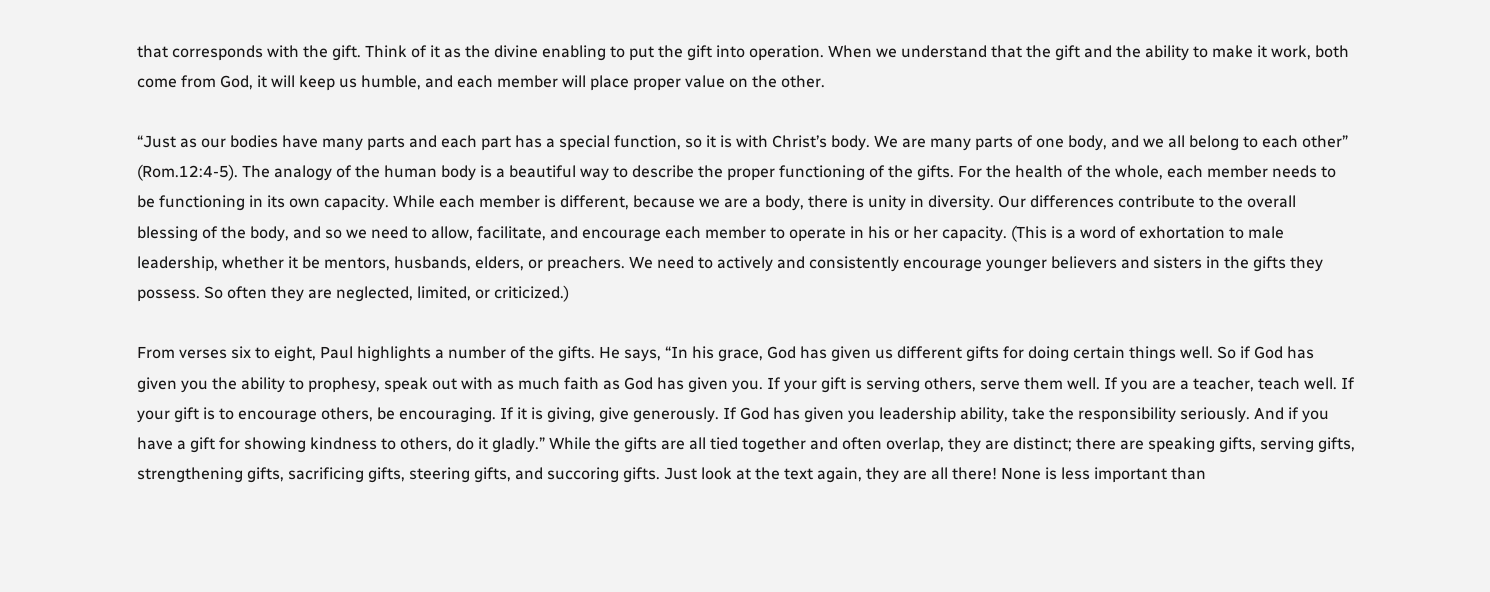that corresponds with the gift. Think of it as the divine enabling to put the gift into operation. When we understand that the gift and the ability to make it work, both come from God, it will keep us humble, and each member will place proper value on the other.

“Just as our bodies have many parts and each part has a special function, so it is with Christ’s body. We are many parts of one body, and we all belong to each other” (Rom.12:4-5). The analogy of the human body is a beautiful way to describe the proper functioning of the gifts. For the health of the whole, each member needs to be functioning in its own capacity. While each member is different, because we are a body, there is unity in diversity. Our differences contribute to the overall blessing of the body, and so we need to allow, facilitate, and encourage each member to operate in his or her capacity. (This is a word of exhortation to male leadership, whether it be mentors, husbands, elders, or preachers. We need to actively and consistently encourage younger believers and sisters in the gifts they possess. So often they are neglected, limited, or criticized.)

From verses six to eight, Paul highlights a number of the gifts. He says, “In his grace, God has given us different gifts for doing certain things well. So if God has given you the ability to prophesy, speak out with as much faith as God has given you. If your gift is serving others, serve them well. If you are a teacher, teach well. If your gift is to encourage others, be encouraging. If it is giving, give generously. If God has given you leadership ability, take the responsibility seriously. And if you have a gift for showing kindness to others, do it gladly.” While the gifts are all tied together and often overlap, they are distinct; there are speaking gifts, serving gifts, strengthening gifts, sacrificing gifts, steering gifts, and succoring gifts. Just look at the text again, they are all there! None is less important than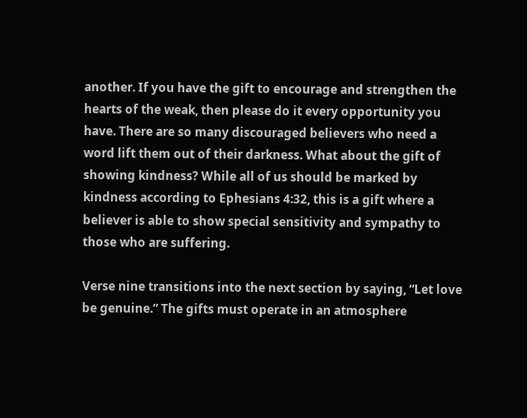another. If you have the gift to encourage and strengthen the hearts of the weak, then please do it every opportunity you have. There are so many discouraged believers who need a word lift them out of their darkness. What about the gift of showing kindness? While all of us should be marked by kindness according to Ephesians 4:32, this is a gift where a believer is able to show special sensitivity and sympathy to those who are suffering.

Verse nine transitions into the next section by saying, “Let love be genuine.” The gifts must operate in an atmosphere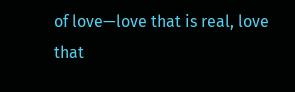of love—love that is real, love that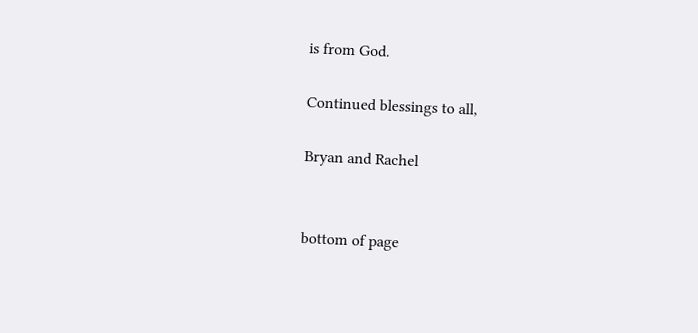is from God.

Continued blessings to all,

Bryan and Rachel


bottom of page